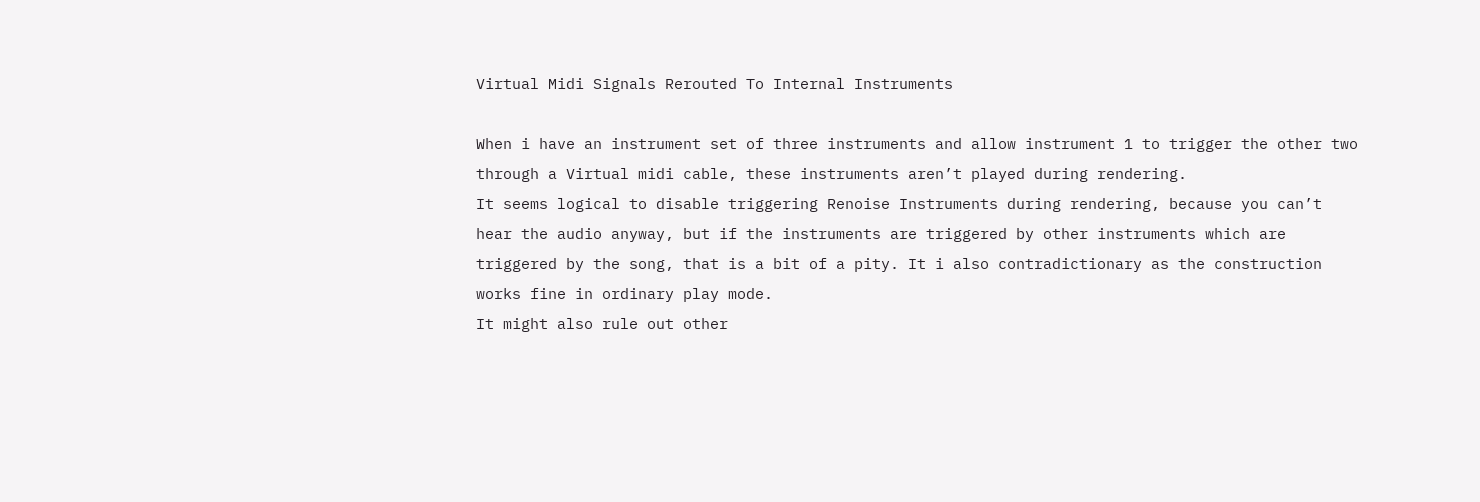Virtual Midi Signals Rerouted To Internal Instruments

When i have an instrument set of three instruments and allow instrument 1 to trigger the other two through a Virtual midi cable, these instruments aren’t played during rendering.
It seems logical to disable triggering Renoise Instruments during rendering, because you can’t hear the audio anyway, but if the instruments are triggered by other instruments which are triggered by the song, that is a bit of a pity. It i also contradictionary as the construction works fine in ordinary play mode.
It might also rule out other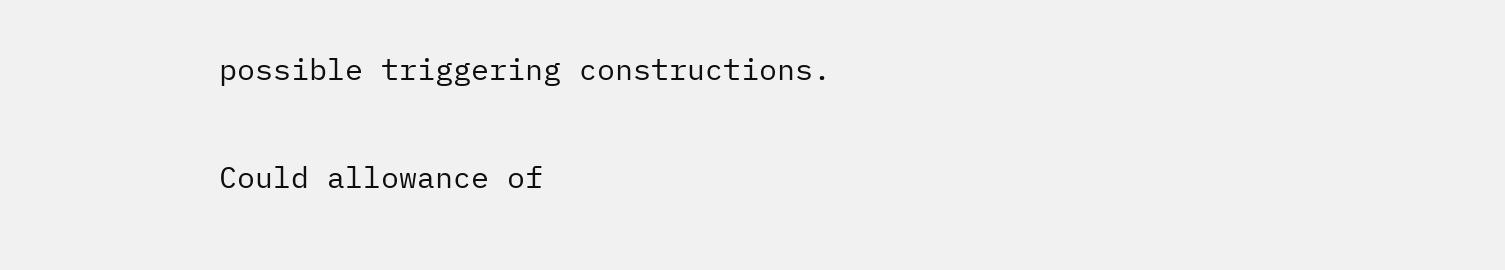possible triggering constructions.

Could allowance of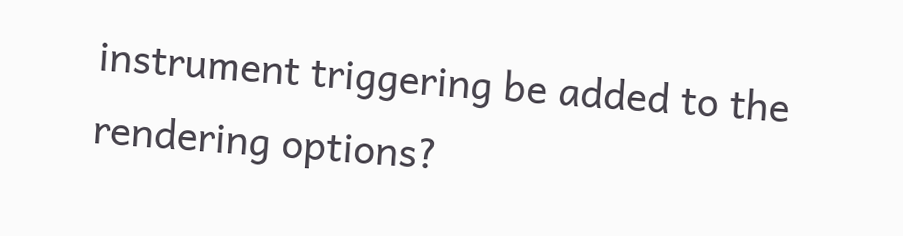instrument triggering be added to the rendering options?